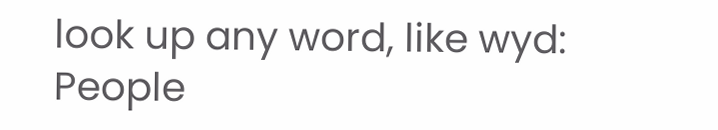look up any word, like wyd:
People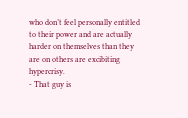who don’t feel personally entitled to their power and are actually harder on themselves than they are on others are excibiting hypercrisy.
- That guy is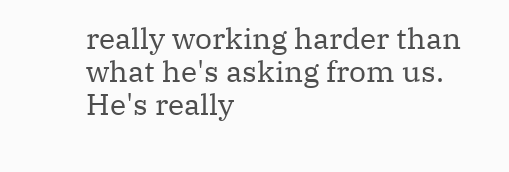really working harder than what he's asking from us. He's really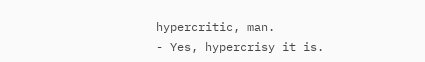hypercritic, man.
- Yes, hypercrisy it is.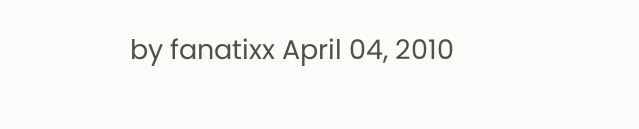by fanatixx April 04, 2010